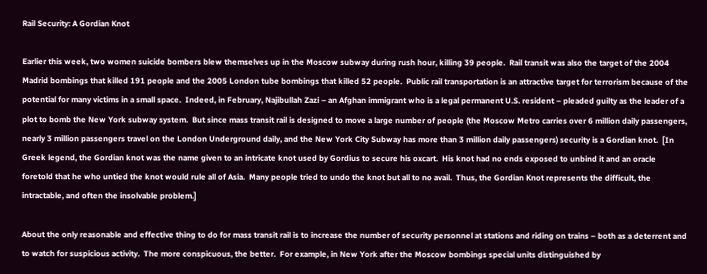Rail Security: A Gordian Knot

Earlier this week, two women suicide bombers blew themselves up in the Moscow subway during rush hour, killing 39 people.  Rail transit was also the target of the 2004 Madrid bombings that killed 191 people and the 2005 London tube bombings that killed 52 people.  Public rail transportation is an attractive target for terrorism because of the potential for many victims in a small space.  Indeed, in February, Najibullah Zazi – an Afghan immigrant who is a legal permanent U.S. resident – pleaded guilty as the leader of a plot to bomb the New York subway system.  But since mass transit rail is designed to move a large number of people (the Moscow Metro carries over 6 million daily passengers, nearly 3 million passengers travel on the London Underground daily, and the New York City Subway has more than 3 million daily passengers) security is a Gordian knot.  [In Greek legend, the Gordian knot was the name given to an intricate knot used by Gordius to secure his oxcart.  His knot had no ends exposed to unbind it and an oracle foretold that he who untied the knot would rule all of Asia.  Many people tried to undo the knot but all to no avail.  Thus, the Gordian Knot represents the difficult, the intractable, and often the insolvable problem.]

About the only reasonable and effective thing to do for mass transit rail is to increase the number of security personnel at stations and riding on trains – both as a deterrent and to watch for suspicious activity.  The more conspicuous, the better.  For example, in New York after the Moscow bombings special units distinguished by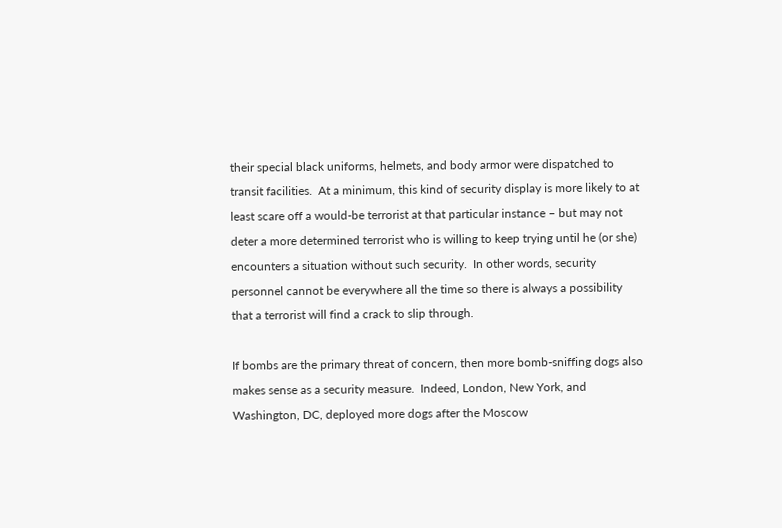their special black uniforms, helmets, and body armor were dispatched to transit facilities.  At a minimum, this kind of security display is more likely to at least scare off a would-be terrorist at that particular instance – but may not deter a more determined terrorist who is willing to keep trying until he (or she) encounters a situation without such security.  In other words, security personnel cannot be everywhere all the time so there is always a possibility that a terrorist will find a crack to slip through.

If bombs are the primary threat of concern, then more bomb-sniffing dogs also makes sense as a security measure.  Indeed, London, New York, and Washington, DC, deployed more dogs after the Moscow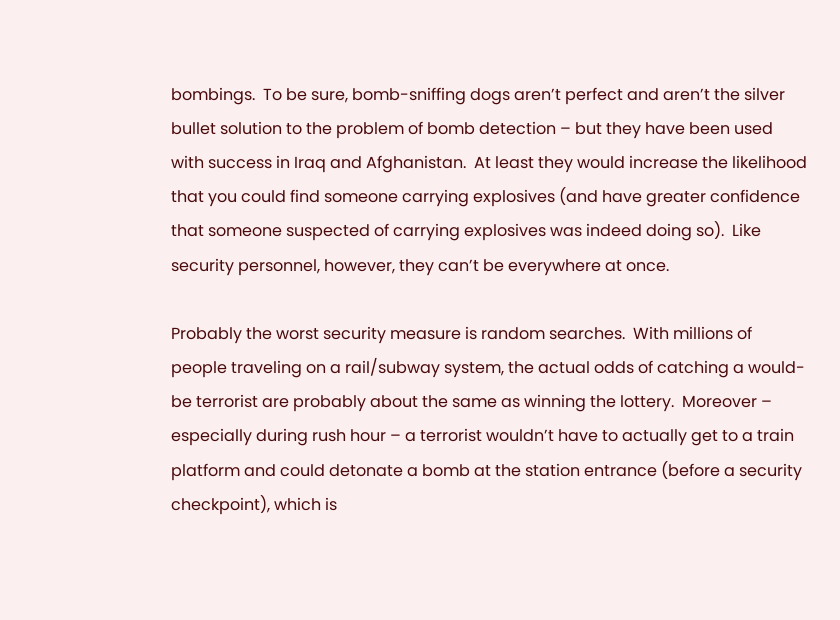bombings.  To be sure, bomb-sniffing dogs aren’t perfect and aren’t the silver bullet solution to the problem of bomb detection – but they have been used with success in Iraq and Afghanistan.  At least they would increase the likelihood that you could find someone carrying explosives (and have greater confidence that someone suspected of carrying explosives was indeed doing so).  Like security personnel, however, they can’t be everywhere at once.

Probably the worst security measure is random searches.  With millions of people traveling on a rail/subway system, the actual odds of catching a would-be terrorist are probably about the same as winning the lottery.  Moreover – especially during rush hour – a terrorist wouldn’t have to actually get to a train platform and could detonate a bomb at the station entrance (before a security checkpoint), which is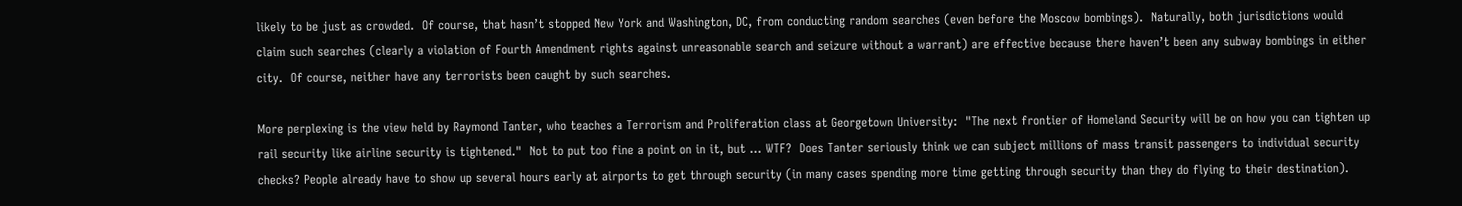likely to be just as crowded.  Of course, that hasn’t stopped New York and Washington, DC, from conducting random searches (even before the Moscow bombings).  Naturally, both jurisdictions would claim such searches (clearly a violation of Fourth Amendment rights against unreasonable search and seizure without a warrant) are effective because there haven’t been any subway bombings in either city.  Of course, neither have any terrorists been caught by such searches.

More perplexing is the view held by Raymond Tanter, who teaches a Terrorism and Proliferation class at Georgetown University:  "The next frontier of Homeland Security will be on how you can tighten up rail security like airline security is tightened."  Not to put too fine a point on in it, but … WTF?  Does Tanter seriously think we can subject millions of mass transit passengers to individual security checks? People already have to show up several hours early at airports to get through security (in many cases spending more time getting through security than they do flying to their destination).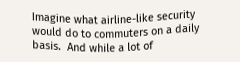Imagine what airline-like security would do to commuters on a daily basis.  And while a lot of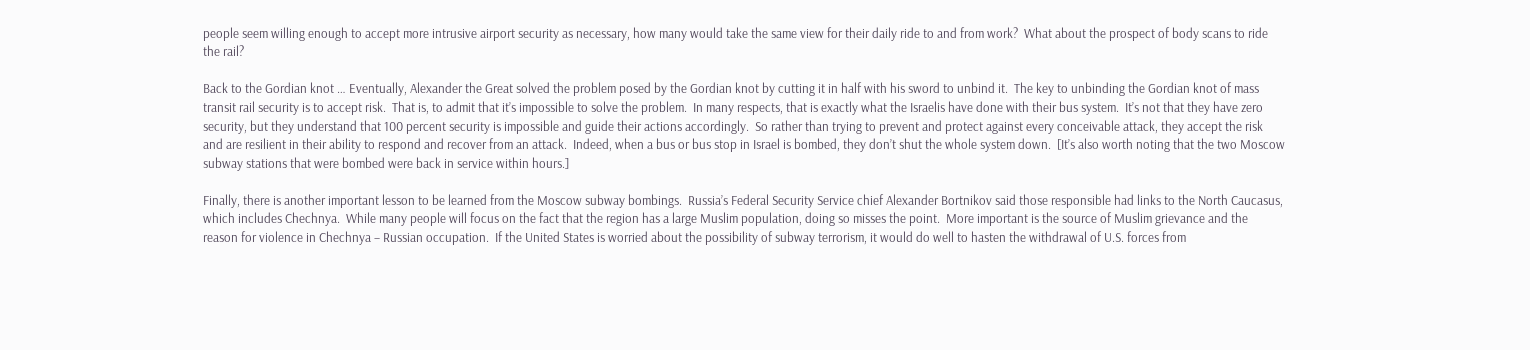people seem willing enough to accept more intrusive airport security as necessary, how many would take the same view for their daily ride to and from work?  What about the prospect of body scans to ride the rail?

Back to the Gordian knot … Eventually, Alexander the Great solved the problem posed by the Gordian knot by cutting it in half with his sword to unbind it.  The key to unbinding the Gordian knot of mass transit rail security is to accept risk.  That is, to admit that it’s impossible to solve the problem.  In many respects, that is exactly what the Israelis have done with their bus system.  It’s not that they have zero security, but they understand that 100 percent security is impossible and guide their actions accordingly.  So rather than trying to prevent and protect against every conceivable attack, they accept the risk and are resilient in their ability to respond and recover from an attack.  Indeed, when a bus or bus stop in Israel is bombed, they don’t shut the whole system down.  [It’s also worth noting that the two Moscow subway stations that were bombed were back in service within hours.]

Finally, there is another important lesson to be learned from the Moscow subway bombings.  Russia’s Federal Security Service chief Alexander Bortnikov said those responsible had links to the North Caucasus, which includes Chechnya.  While many people will focus on the fact that the region has a large Muslim population, doing so misses the point.  More important is the source of Muslim grievance and the reason for violence in Chechnya – Russian occupation.  If the United States is worried about the possibility of subway terrorism, it would do well to hasten the withdrawal of U.S. forces from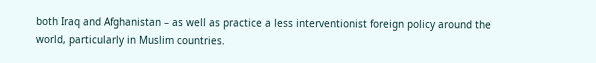both Iraq and Afghanistan – as well as practice a less interventionist foreign policy around the world, particularly in Muslim countries.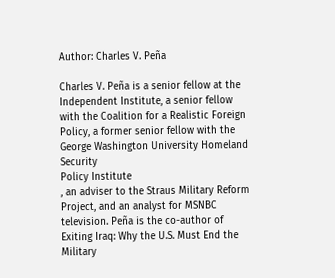Author: Charles V. Peña

Charles V. Peña is a senior fellow at the Independent Institute, a senior fellow with the Coalition for a Realistic Foreign Policy, a former senior fellow with the George Washington University Homeland Security
Policy Institute
, an adviser to the Straus Military Reform Project, and an analyst for MSNBC television. Peña is the co-author of Exiting Iraq: Why the U.S. Must End the Military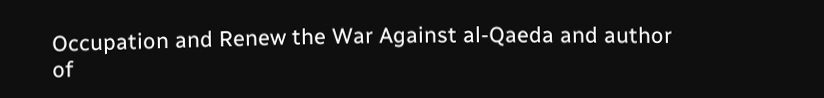Occupation and Renew the War Against al-Qaeda and author of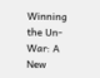Winning the Un-War: A New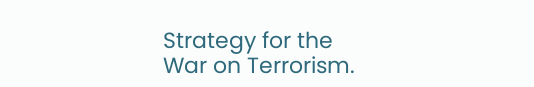Strategy for the War on Terrorism.